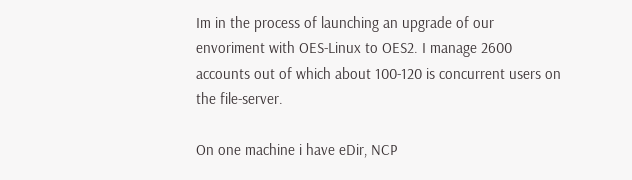Im in the process of launching an upgrade of our envoriment with OES-Linux to OES2. I manage 2600 accounts out of which about 100-120 is concurrent users on the file-server.

On one machine i have eDir, NCP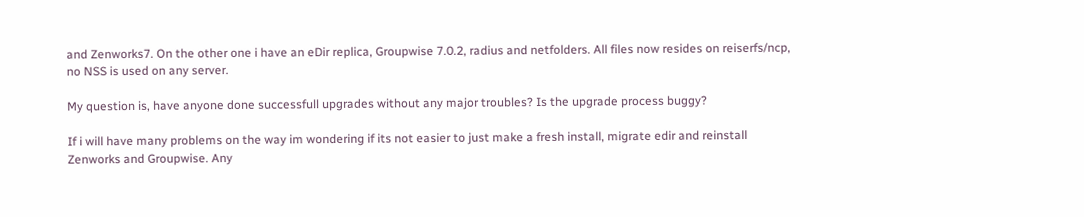and Zenworks7. On the other one i have an eDir replica, Groupwise 7.0.2, radius and netfolders. All files now resides on reiserfs/ncp, no NSS is used on any server.

My question is, have anyone done successfull upgrades without any major troubles? Is the upgrade process buggy?

If i will have many problems on the way im wondering if its not easier to just make a fresh install, migrate edir and reinstall Zenworks and Groupwise. Any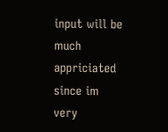input will be much appriciated since im very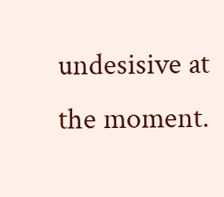undesisive at the moment.